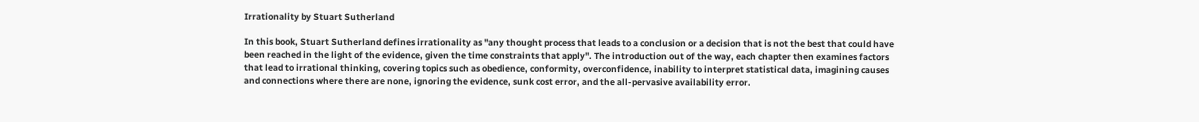Irrationality by Stuart Sutherland

In this book, Stuart Sutherland defines irrationality as "any thought process that leads to a conclusion or a decision that is not the best that could have been reached in the light of the evidence, given the time constraints that apply". The introduction out of the way, each chapter then examines factors that lead to irrational thinking, covering topics such as obedience, conformity, overconfidence, inability to interpret statistical data, imagining causes and connections where there are none, ignoring the evidence, sunk cost error, and the all-pervasive availability error.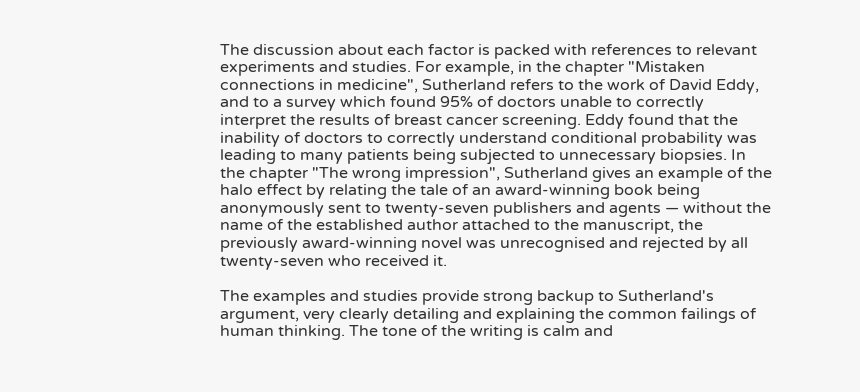The discussion about each factor is packed with references to relevant experiments and studies. For example, in the chapter "Mistaken connections in medicine", Sutherland refers to the work of David Eddy, and to a survey which found 95% of doctors unable to correctly interpret the results of breast cancer screening. Eddy found that the inability of doctors to correctly understand conditional probability was leading to many patients being subjected to unnecessary biopsies. In the chapter "The wrong impression", Sutherland gives an example of the halo effect by relating the tale of an award-winning book being anonymously sent to twenty-seven publishers and agents — without the name of the established author attached to the manuscript, the previously award-winning novel was unrecognised and rejected by all twenty-seven who received it.

The examples and studies provide strong backup to Sutherland's argument, very clearly detailing and explaining the common failings of human thinking. The tone of the writing is calm and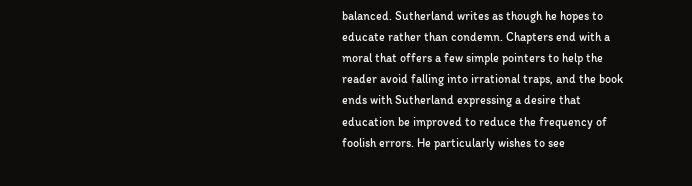balanced. Sutherland writes as though he hopes to educate rather than condemn. Chapters end with a moral that offers a few simple pointers to help the reader avoid falling into irrational traps, and the book ends with Sutherland expressing a desire that education be improved to reduce the frequency of foolish errors. He particularly wishes to see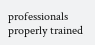professionals properly trained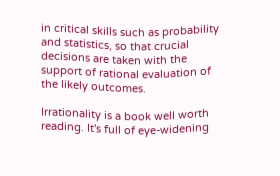in critical skills such as probability and statistics, so that crucial decisions are taken with the support of rational evaluation of the likely outcomes.

Irrationality is a book well worth reading. It's full of eye-widening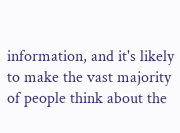information, and it's likely to make the vast majority of people think about the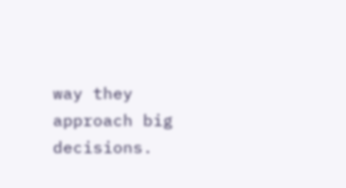way they approach big decisions.